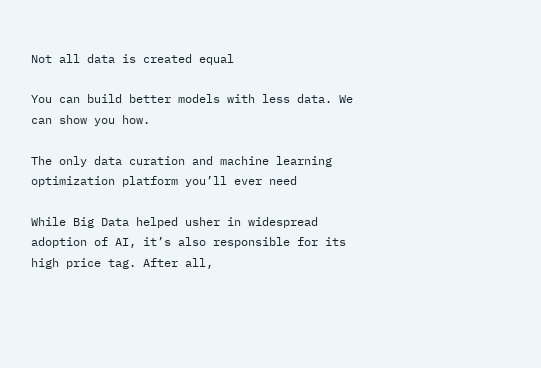Not all data is created equal

You can build better models with less data. We can show you how.

The only data curation and machine learning optimization platform you’ll ever need

While Big Data helped usher in widespread adoption of AI, it’s also responsible for its high price tag. After all,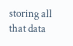storing all that data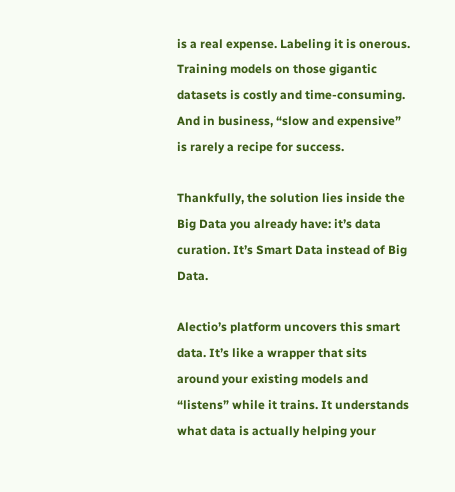is a real expense. Labeling it is onerous. Training models on those gigantic datasets is costly and time-consuming. And in business, “slow and expensive” is rarely a recipe for success.

Thankfully, the solution lies inside the Big Data you already have: it’s data curation. It’s Smart Data instead of Big Data.

Alectio’s platform uncovers this smart data. It’s like a wrapper that sits around your existing models and “listens” while it trains. It understands what data is actually helping your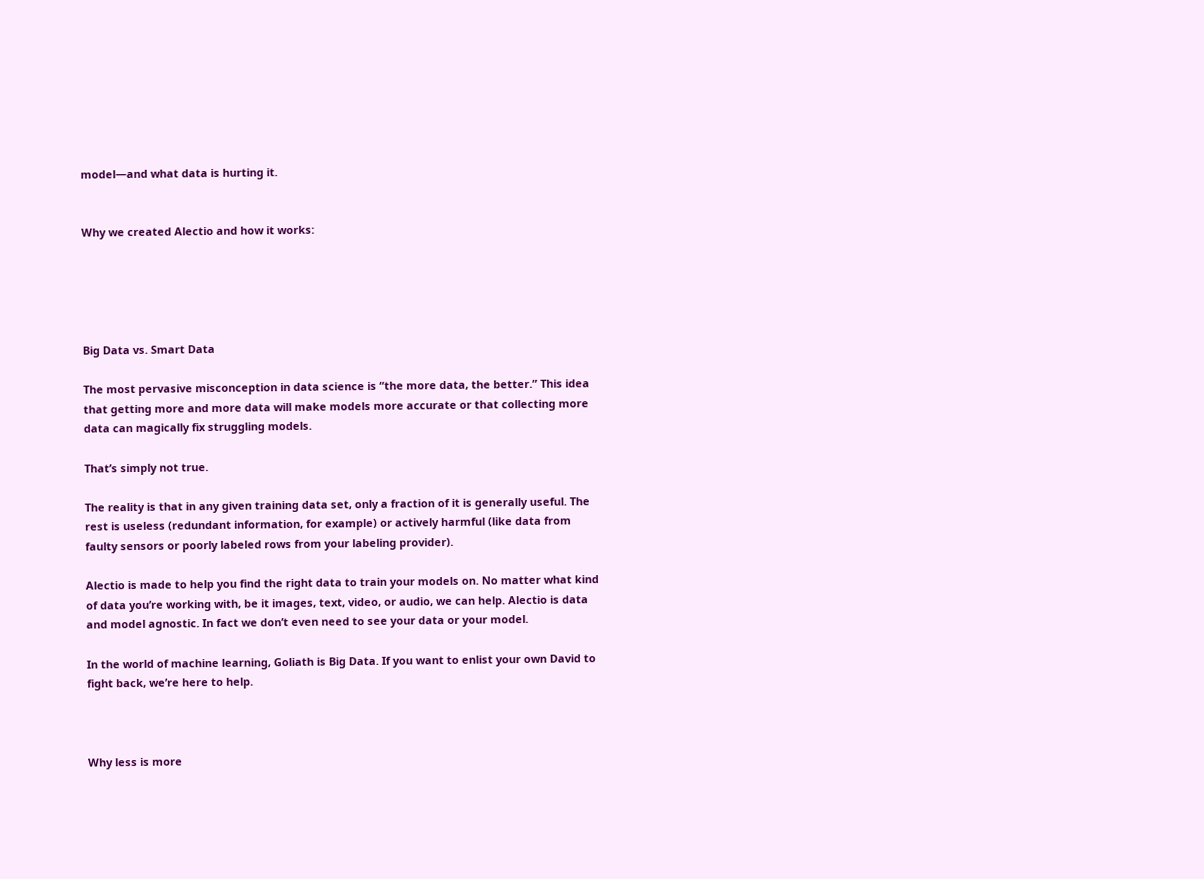model—and what data is hurting it.


Why we created Alectio and how it works:





Big Data vs. Smart Data

The most pervasive misconception in data science is “the more data, the better.” This idea that getting more and more data will make models more accurate or that collecting more data can magically fix struggling models.

That’s simply not true.

The reality is that in any given training data set, only a fraction of it is generally useful. The rest is useless (redundant information, for example) or actively harmful (like data from faulty sensors or poorly labeled rows from your labeling provider).

Alectio is made to help you find the right data to train your models on. No matter what kind of data you’re working with, be it images, text, video, or audio, we can help. Alectio is data and model agnostic. In fact we don’t even need to see your data or your model.

In the world of machine learning, Goliath is Big Data. If you want to enlist your own David to fight back, we’re here to help.



Why less is more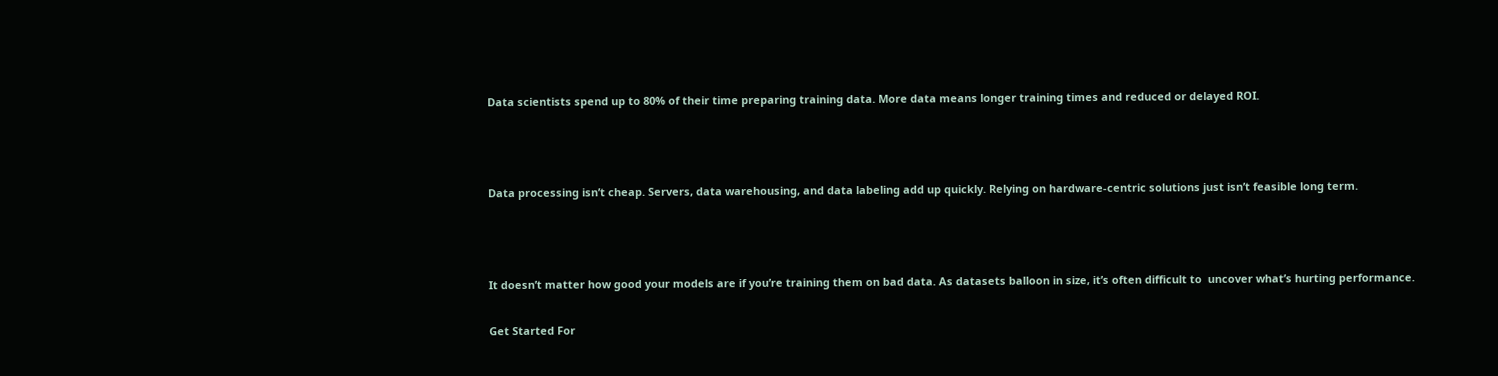Data scientists spend up to 80% of their time preparing training data. More data means longer training times and reduced or delayed ROI.



Data processing isn’t cheap. Servers, data warehousing, and data labeling add up quickly. Relying on hardware-centric solutions just isn’t feasible long term.



It doesn’t matter how good your models are if you’re training them on bad data. As datasets balloon in size, it’s often difficult to  uncover what’s hurting performance.

Get Started For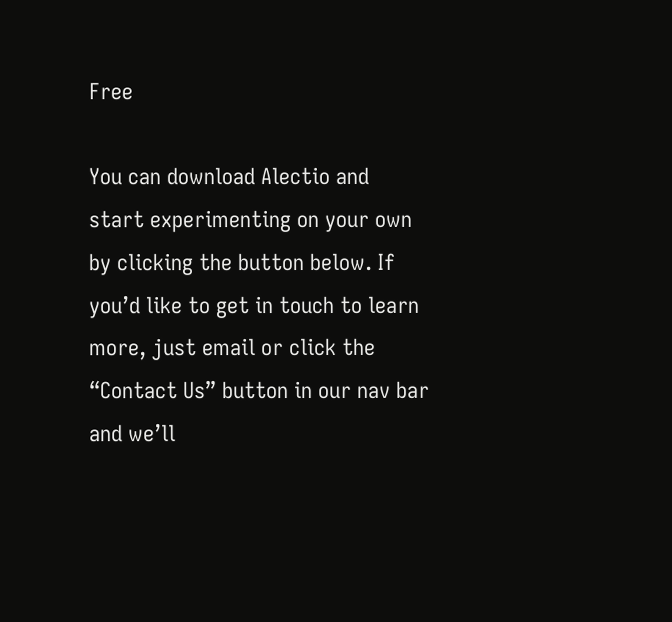Free

You can download Alectio and start experimenting on your own by clicking the button below. If you’d like to get in touch to learn more, just email or click the “Contact Us” button in our nav bar and we’ll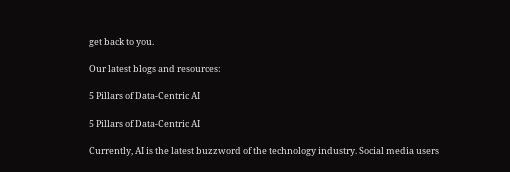get back to you.

Our latest blogs and resources:

5 Pillars of Data-Centric AI

5 Pillars of Data-Centric AI

Currently, AI is the latest buzzword of the technology industry. Social media users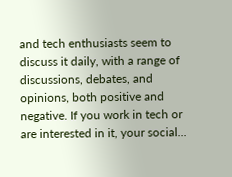and tech enthusiasts seem to discuss it daily, with a range of discussions, debates, and opinions, both positive and negative. If you work in tech or are interested in it, your social...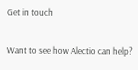Get in touch

Want to see how Alectio can help?